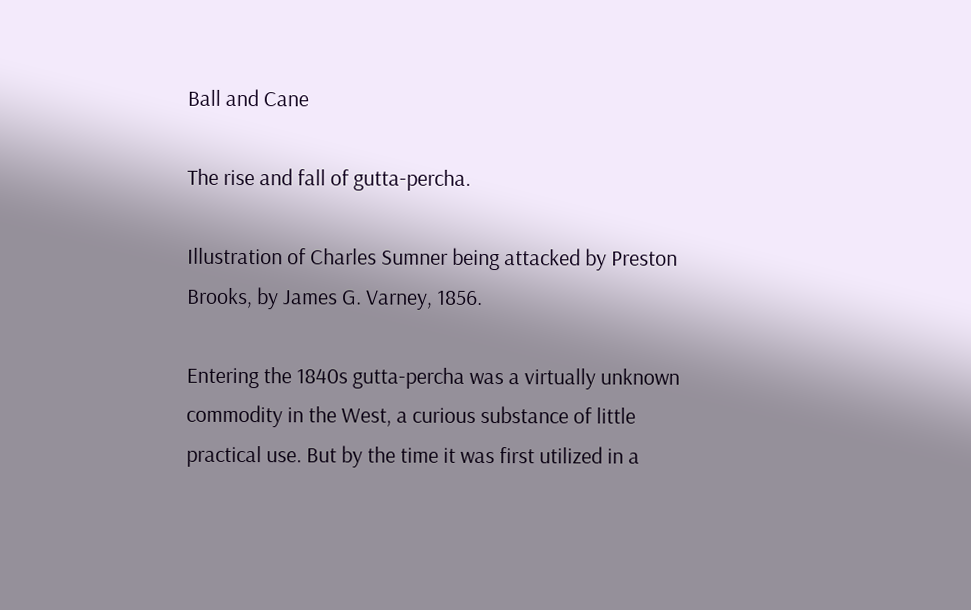Ball and Cane

The rise and fall of gutta-percha.

Illustration of Charles Sumner being attacked by Preston Brooks, by James G. Varney, 1856.

Entering the 1840s gutta-percha was a virtually unknown commodity in the West, a curious substance of little practical use. But by the time it was first utilized in a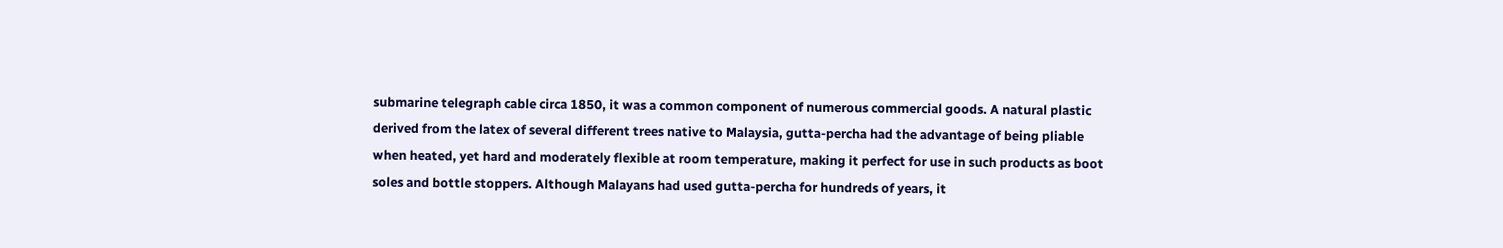submarine telegraph cable circa 1850, it was a common component of numerous commercial goods. A natural plastic derived from the latex of several different trees native to Malaysia, gutta-percha had the advantage of being pliable when heated, yet hard and moderately flexible at room temperature, making it perfect for use in such products as boot soles and bottle stoppers. Although Malayans had used gutta-percha for hundreds of years, it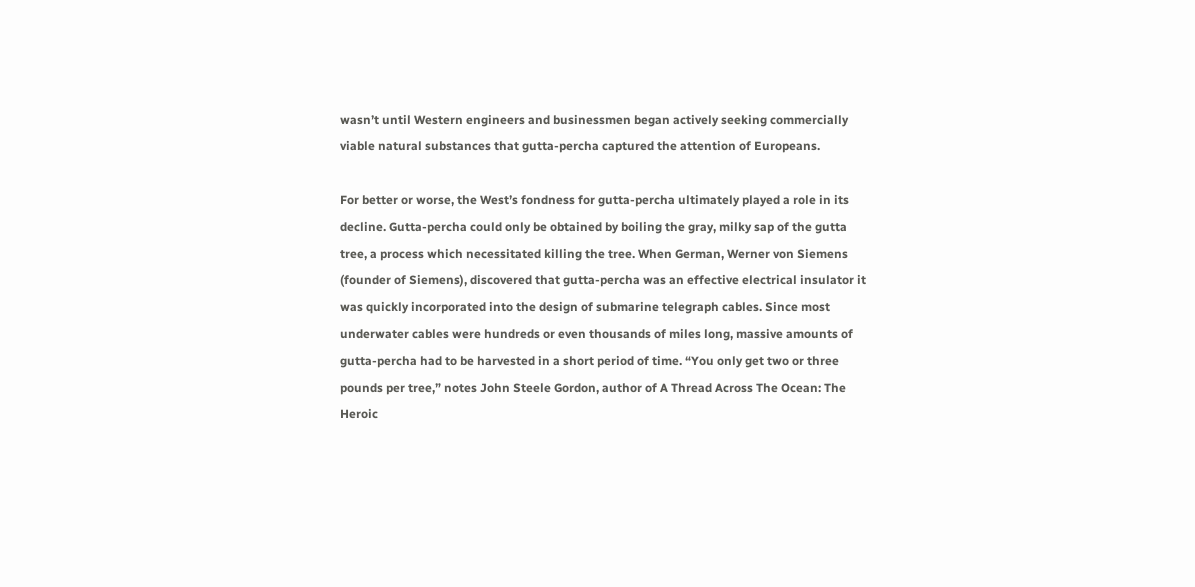wasn’t until Western engineers and businessmen began actively seeking commercially viable natural substances that gutta-percha captured the attention of Europeans.

For better or worse, the West’s fondness for gutta-percha ultimately played a role in its decline. Gutta-percha could only be obtained by boiling the gray, milky sap of the gutta tree, a process which necessitated killing the tree. When German, Werner von Siemens (founder of Siemens), discovered that gutta-percha was an effective electrical insulator it was quickly incorporated into the design of submarine telegraph cables. Since most underwater cables were hundreds or even thousands of miles long, massive amounts of gutta-percha had to be harvested in a short period of time. “You only get two or three pounds per tree,” notes John Steele Gordon, author of A Thread Across The Ocean: The Heroic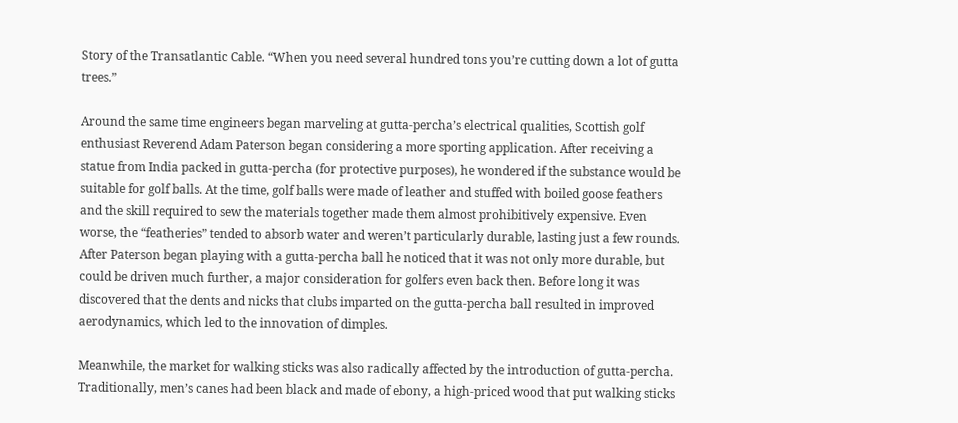Story of the Transatlantic Cable. “When you need several hundred tons you’re cutting down a lot of gutta trees.”

Around the same time engineers began marveling at gutta-percha’s electrical qualities, Scottish golf enthusiast Reverend Adam Paterson began considering a more sporting application. After receiving a statue from India packed in gutta-percha (for protective purposes), he wondered if the substance would be suitable for golf balls. At the time, golf balls were made of leather and stuffed with boiled goose feathers and the skill required to sew the materials together made them almost prohibitively expensive. Even worse, the “featheries” tended to absorb water and weren’t particularly durable, lasting just a few rounds. After Paterson began playing with a gutta-percha ball he noticed that it was not only more durable, but could be driven much further, a major consideration for golfers even back then. Before long it was discovered that the dents and nicks that clubs imparted on the gutta-percha ball resulted in improved aerodynamics, which led to the innovation of dimples.

Meanwhile, the market for walking sticks was also radically affected by the introduction of gutta-percha. Traditionally, men’s canes had been black and made of ebony, a high-priced wood that put walking sticks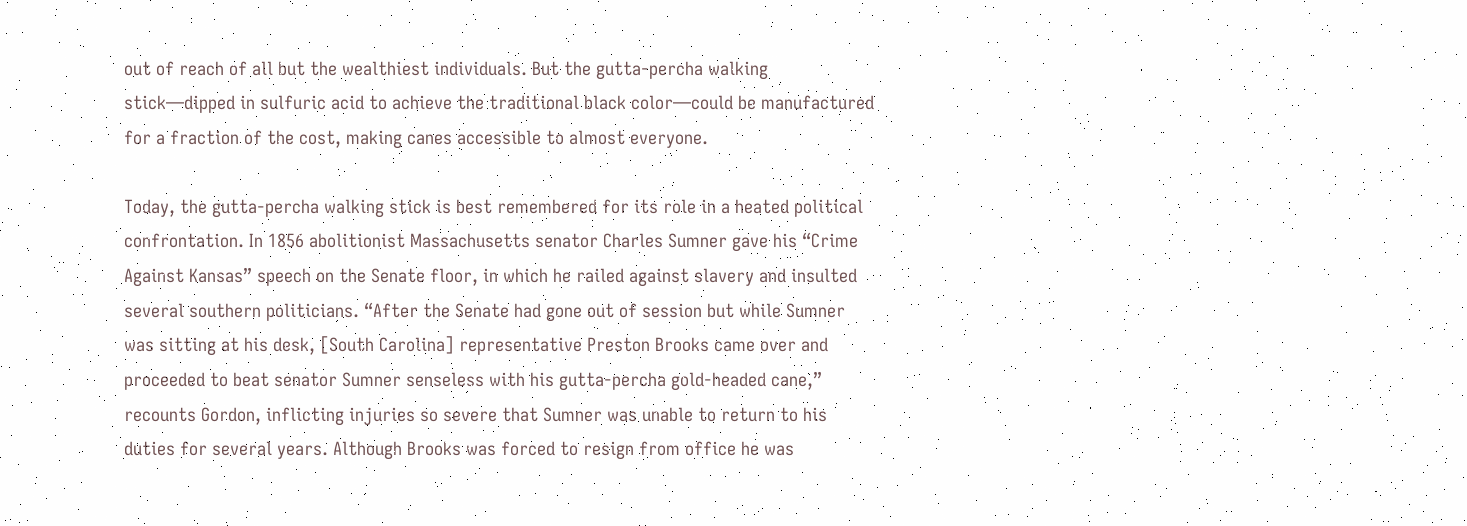out of reach of all but the wealthiest individuals. But the gutta-percha walking stick—dipped in sulfuric acid to achieve the traditional black color—could be manufactured for a fraction of the cost, making canes accessible to almost everyone.

Today, the gutta-percha walking stick is best remembered for its role in a heated political confrontation. In 1856 abolitionist Massachusetts senator Charles Sumner gave his “Crime Against Kansas” speech on the Senate floor, in which he railed against slavery and insulted several southern politicians. “After the Senate had gone out of session but while Sumner was sitting at his desk, [South Carolina] representative Preston Brooks came over and proceeded to beat senator Sumner senseless with his gutta-percha gold-headed cane,” recounts Gordon, inflicting injuries so severe that Sumner was unable to return to his duties for several years. Although Brooks was forced to resign from office he was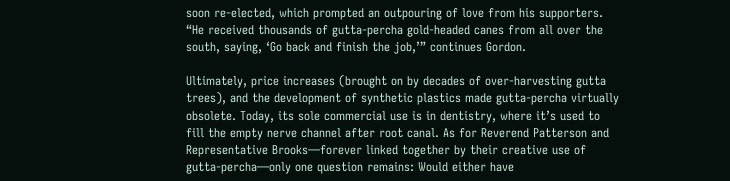soon re-elected, which prompted an outpouring of love from his supporters. “He received thousands of gutta-percha gold-headed canes from all over the south, saying, ‘Go back and finish the job,’” continues Gordon.

Ultimately, price increases (brought on by decades of over-harvesting gutta trees), and the development of synthetic plastics made gutta-percha virtually obsolete. Today, its sole commercial use is in dentistry, where it’s used to fill the empty nerve channel after root canal. As for Reverend Patterson and Representative Brooks—forever linked together by their creative use of gutta-percha—only one question remains: Would either have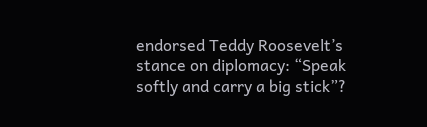endorsed Teddy Roosevelt’s stance on diplomacy: “Speak softly and carry a big stick”?